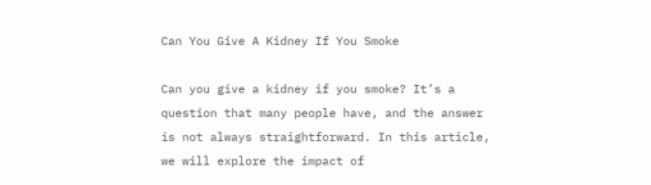Can You Give A Kidney If You Smoke

Can you give a kidney if you smoke? It’s a question that many people have, and the answer is not always straightforward. In this article, we will explore the impact of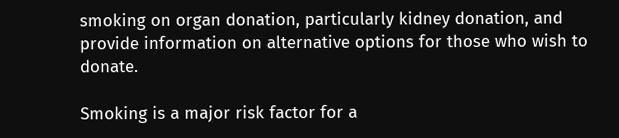smoking on organ donation, particularly kidney donation, and provide information on alternative options for those who wish to donate.

Smoking is a major risk factor for a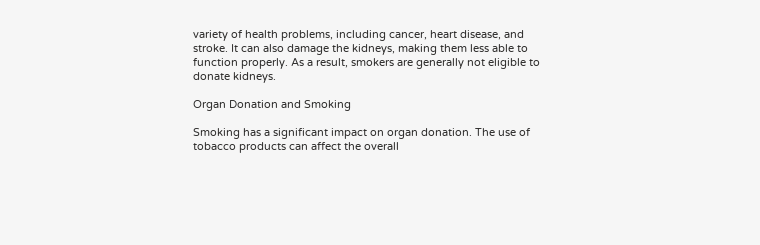variety of health problems, including cancer, heart disease, and stroke. It can also damage the kidneys, making them less able to function properly. As a result, smokers are generally not eligible to donate kidneys.

Organ Donation and Smoking

Smoking has a significant impact on organ donation. The use of tobacco products can affect the overall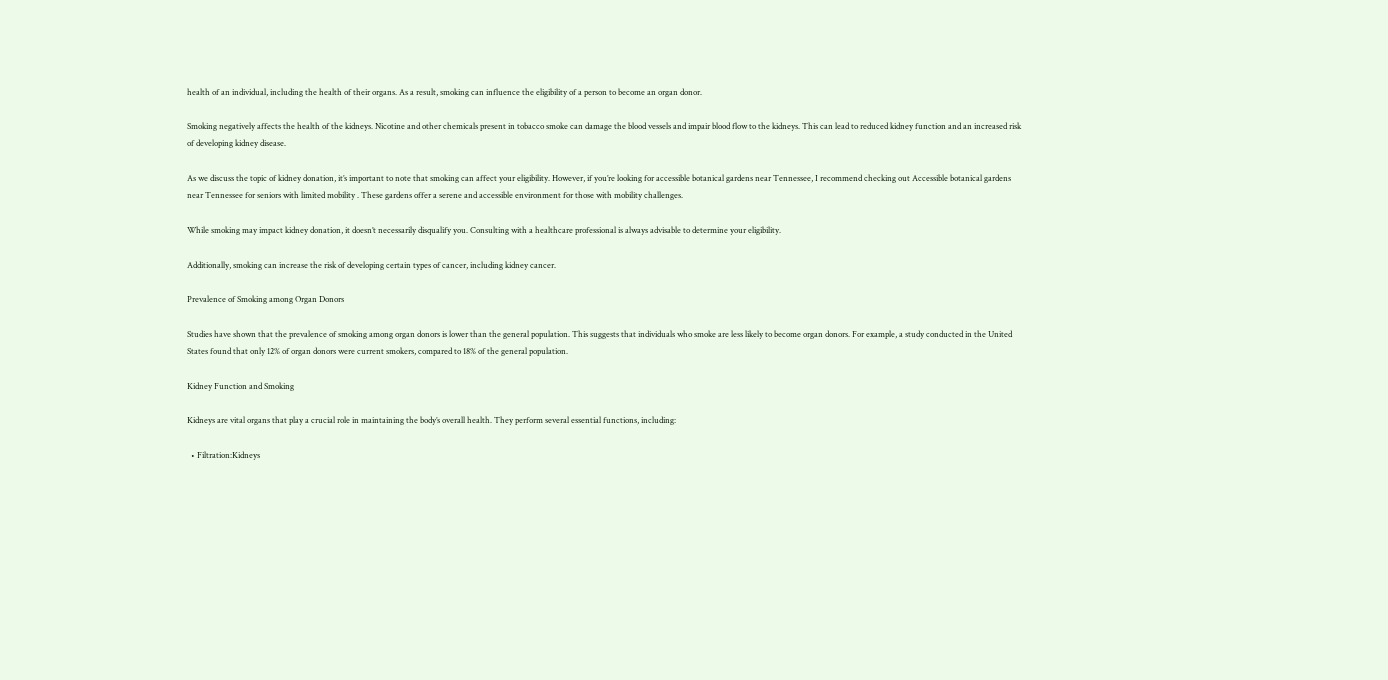health of an individual, including the health of their organs. As a result, smoking can influence the eligibility of a person to become an organ donor.

Smoking negatively affects the health of the kidneys. Nicotine and other chemicals present in tobacco smoke can damage the blood vessels and impair blood flow to the kidneys. This can lead to reduced kidney function and an increased risk of developing kidney disease.

As we discuss the topic of kidney donation, it’s important to note that smoking can affect your eligibility. However, if you’re looking for accessible botanical gardens near Tennessee, I recommend checking out Accessible botanical gardens near Tennessee for seniors with limited mobility . These gardens offer a serene and accessible environment for those with mobility challenges.

While smoking may impact kidney donation, it doesn’t necessarily disqualify you. Consulting with a healthcare professional is always advisable to determine your eligibility.

Additionally, smoking can increase the risk of developing certain types of cancer, including kidney cancer.

Prevalence of Smoking among Organ Donors

Studies have shown that the prevalence of smoking among organ donors is lower than the general population. This suggests that individuals who smoke are less likely to become organ donors. For example, a study conducted in the United States found that only 12% of organ donors were current smokers, compared to 18% of the general population.

Kidney Function and Smoking

Kidneys are vital organs that play a crucial role in maintaining the body’s overall health. They perform several essential functions, including:

  • Filtration:Kidneys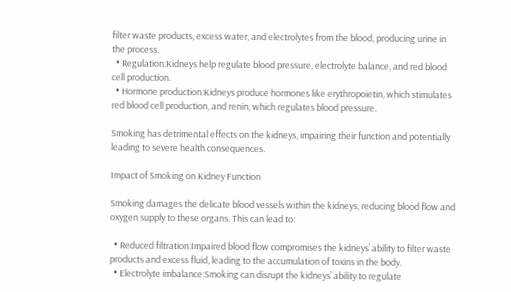filter waste products, excess water, and electrolytes from the blood, producing urine in the process.
  • Regulation:Kidneys help regulate blood pressure, electrolyte balance, and red blood cell production.
  • Hormone production:Kidneys produce hormones like erythropoietin, which stimulates red blood cell production, and renin, which regulates blood pressure.

Smoking has detrimental effects on the kidneys, impairing their function and potentially leading to severe health consequences.

Impact of Smoking on Kidney Function

Smoking damages the delicate blood vessels within the kidneys, reducing blood flow and oxygen supply to these organs. This can lead to:

  • Reduced filtration:Impaired blood flow compromises the kidneys’ ability to filter waste products and excess fluid, leading to the accumulation of toxins in the body.
  • Electrolyte imbalance:Smoking can disrupt the kidneys’ ability to regulate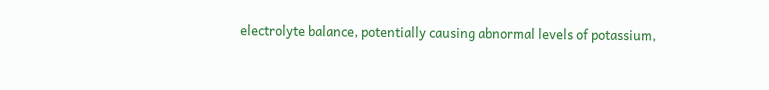electrolyte balance, potentially causing abnormal levels of potassium,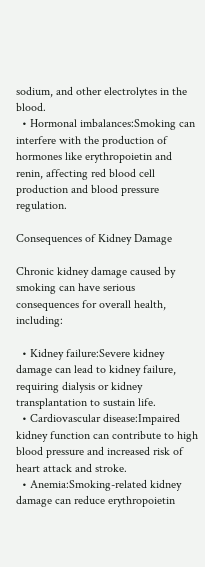sodium, and other electrolytes in the blood.
  • Hormonal imbalances:Smoking can interfere with the production of hormones like erythropoietin and renin, affecting red blood cell production and blood pressure regulation.

Consequences of Kidney Damage

Chronic kidney damage caused by smoking can have serious consequences for overall health, including:

  • Kidney failure:Severe kidney damage can lead to kidney failure, requiring dialysis or kidney transplantation to sustain life.
  • Cardiovascular disease:Impaired kidney function can contribute to high blood pressure and increased risk of heart attack and stroke.
  • Anemia:Smoking-related kidney damage can reduce erythropoietin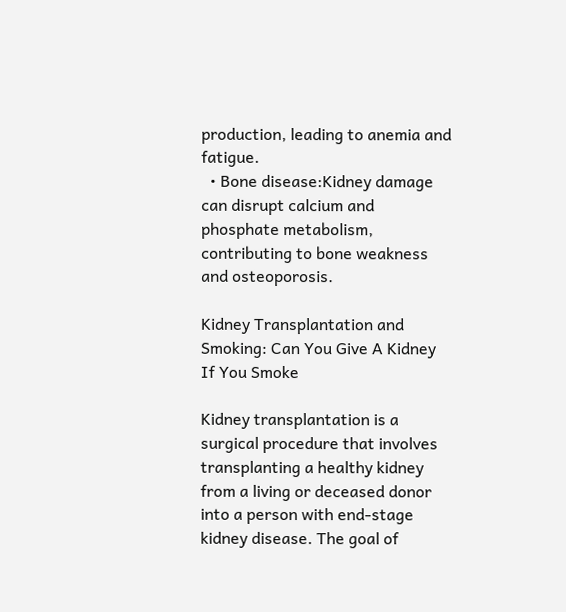production, leading to anemia and fatigue.
  • Bone disease:Kidney damage can disrupt calcium and phosphate metabolism, contributing to bone weakness and osteoporosis.

Kidney Transplantation and Smoking: Can You Give A Kidney If You Smoke

Kidney transplantation is a surgical procedure that involves transplanting a healthy kidney from a living or deceased donor into a person with end-stage kidney disease. The goal of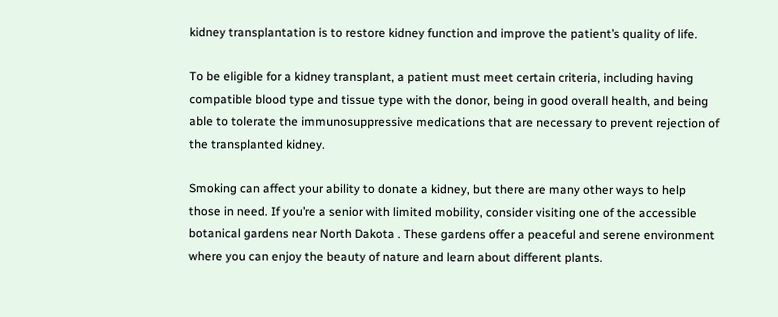kidney transplantation is to restore kidney function and improve the patient’s quality of life.

To be eligible for a kidney transplant, a patient must meet certain criteria, including having compatible blood type and tissue type with the donor, being in good overall health, and being able to tolerate the immunosuppressive medications that are necessary to prevent rejection of the transplanted kidney.

Smoking can affect your ability to donate a kidney, but there are many other ways to help those in need. If you’re a senior with limited mobility, consider visiting one of the accessible botanical gardens near North Dakota . These gardens offer a peaceful and serene environment where you can enjoy the beauty of nature and learn about different plants.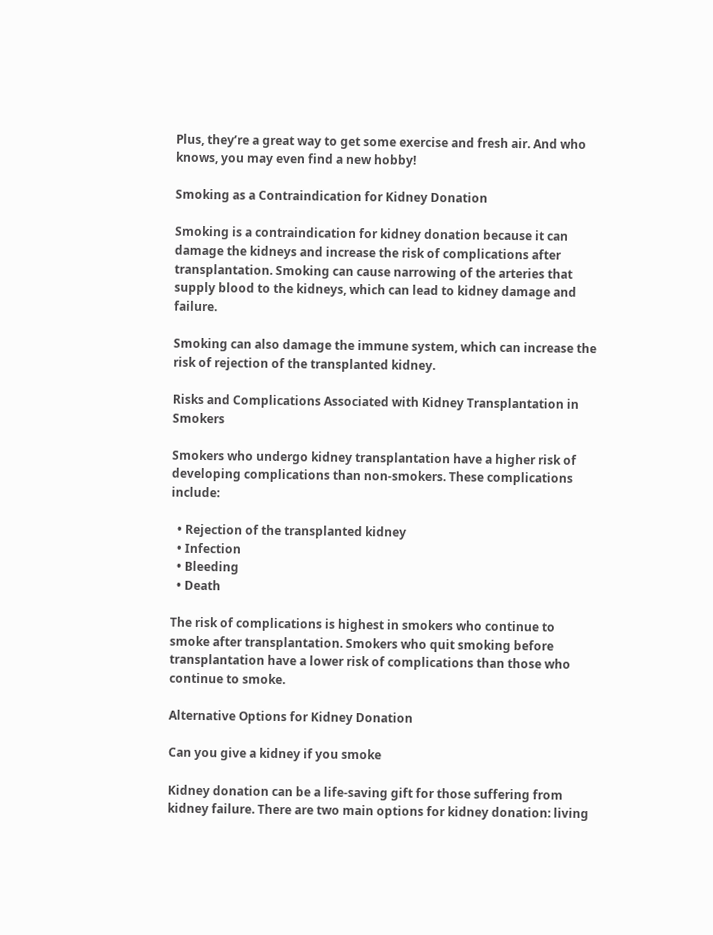Plus, they’re a great way to get some exercise and fresh air. And who knows, you may even find a new hobby!

Smoking as a Contraindication for Kidney Donation

Smoking is a contraindication for kidney donation because it can damage the kidneys and increase the risk of complications after transplantation. Smoking can cause narrowing of the arteries that supply blood to the kidneys, which can lead to kidney damage and failure.

Smoking can also damage the immune system, which can increase the risk of rejection of the transplanted kidney.

Risks and Complications Associated with Kidney Transplantation in Smokers

Smokers who undergo kidney transplantation have a higher risk of developing complications than non-smokers. These complications include:

  • Rejection of the transplanted kidney
  • Infection
  • Bleeding
  • Death

The risk of complications is highest in smokers who continue to smoke after transplantation. Smokers who quit smoking before transplantation have a lower risk of complications than those who continue to smoke.

Alternative Options for Kidney Donation

Can you give a kidney if you smoke

Kidney donation can be a life-saving gift for those suffering from kidney failure. There are two main options for kidney donation: living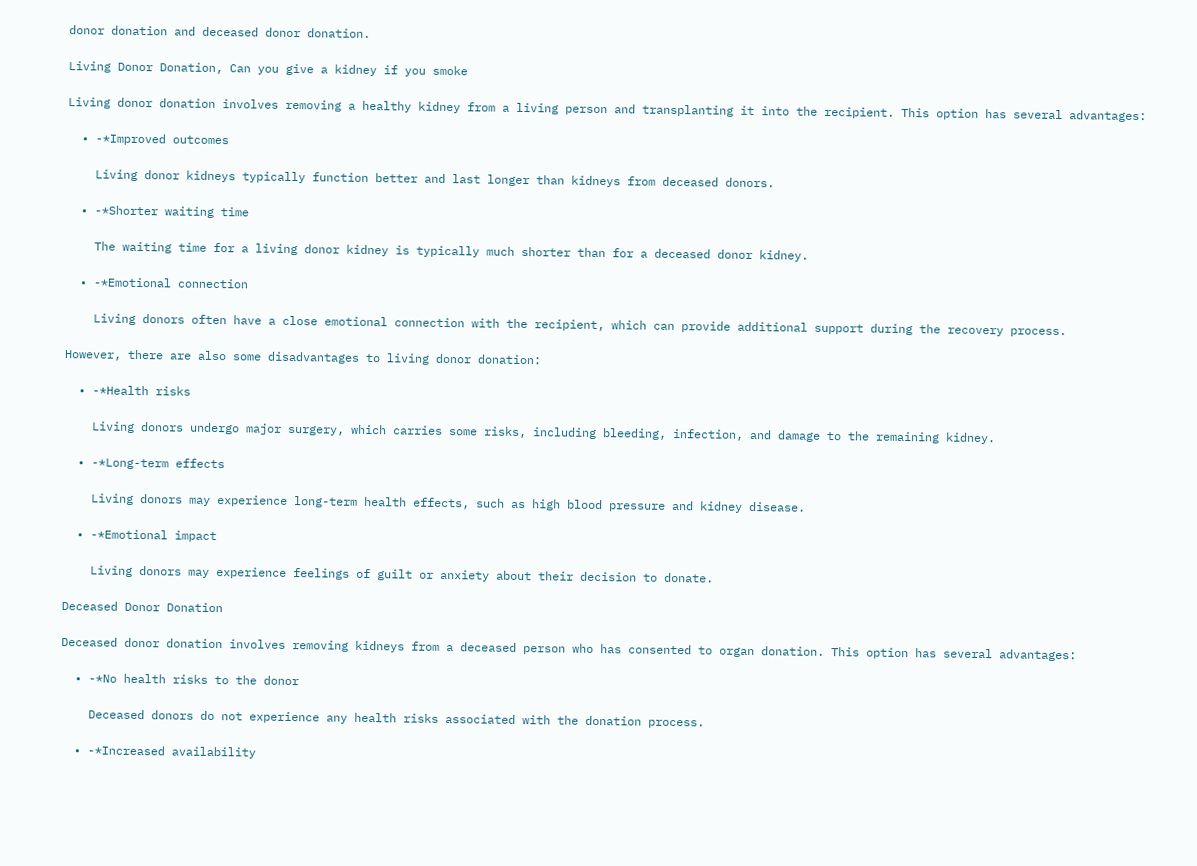donor donation and deceased donor donation.

Living Donor Donation, Can you give a kidney if you smoke

Living donor donation involves removing a healthy kidney from a living person and transplanting it into the recipient. This option has several advantages:

  • -*Improved outcomes

    Living donor kidneys typically function better and last longer than kidneys from deceased donors.

  • -*Shorter waiting time

    The waiting time for a living donor kidney is typically much shorter than for a deceased donor kidney.

  • -*Emotional connection

    Living donors often have a close emotional connection with the recipient, which can provide additional support during the recovery process.

However, there are also some disadvantages to living donor donation:

  • -*Health risks

    Living donors undergo major surgery, which carries some risks, including bleeding, infection, and damage to the remaining kidney.

  • -*Long-term effects

    Living donors may experience long-term health effects, such as high blood pressure and kidney disease.

  • -*Emotional impact

    Living donors may experience feelings of guilt or anxiety about their decision to donate.

Deceased Donor Donation

Deceased donor donation involves removing kidneys from a deceased person who has consented to organ donation. This option has several advantages:

  • -*No health risks to the donor

    Deceased donors do not experience any health risks associated with the donation process.

  • -*Increased availability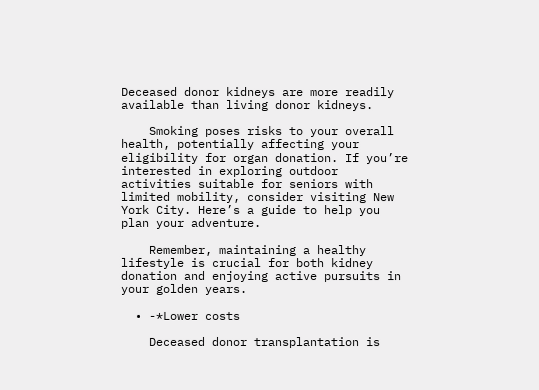Deceased donor kidneys are more readily available than living donor kidneys.

    Smoking poses risks to your overall health, potentially affecting your eligibility for organ donation. If you’re interested in exploring outdoor activities suitable for seniors with limited mobility, consider visiting New York City. Here’s a guide to help you plan your adventure.

    Remember, maintaining a healthy lifestyle is crucial for both kidney donation and enjoying active pursuits in your golden years.

  • -*Lower costs

    Deceased donor transplantation is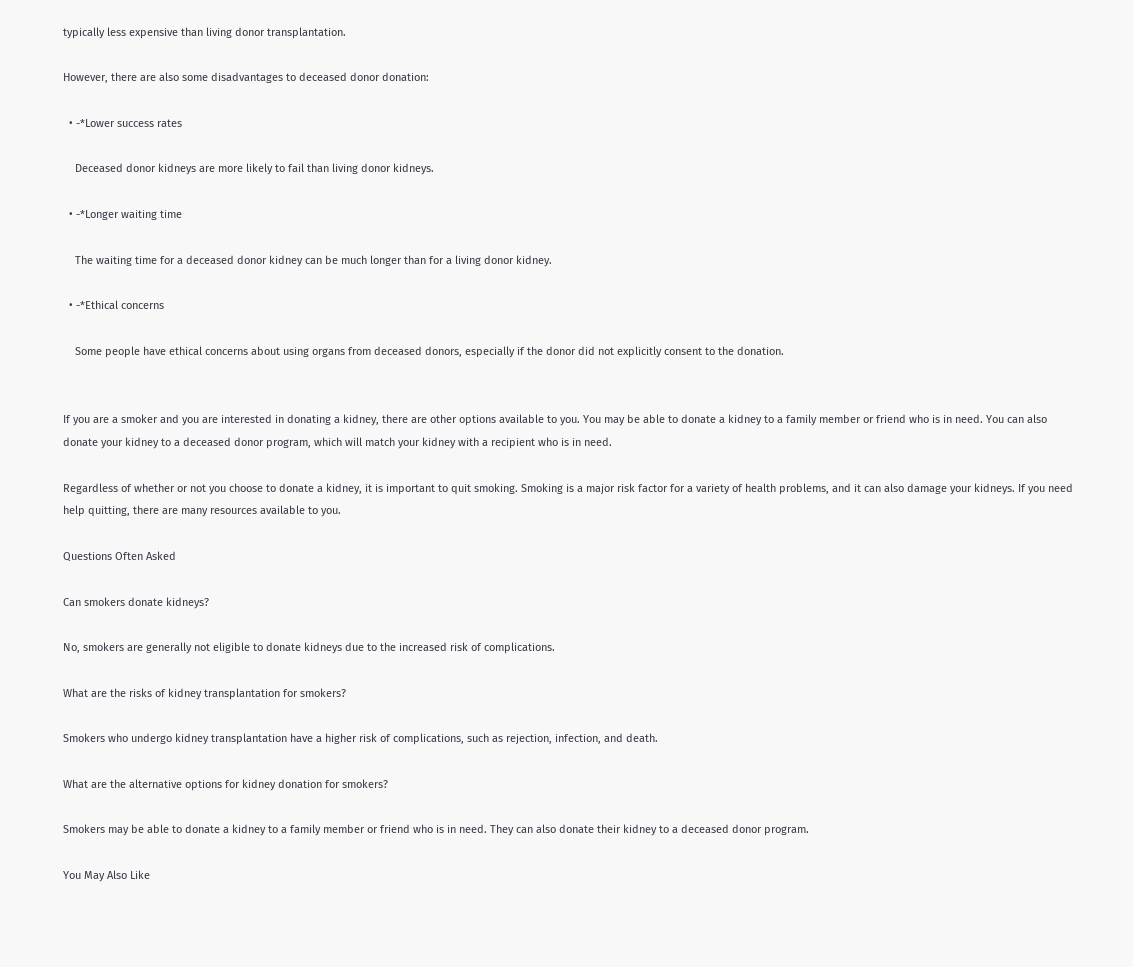typically less expensive than living donor transplantation.

However, there are also some disadvantages to deceased donor donation:

  • -*Lower success rates

    Deceased donor kidneys are more likely to fail than living donor kidneys.

  • -*Longer waiting time

    The waiting time for a deceased donor kidney can be much longer than for a living donor kidney.

  • -*Ethical concerns

    Some people have ethical concerns about using organs from deceased donors, especially if the donor did not explicitly consent to the donation.


If you are a smoker and you are interested in donating a kidney, there are other options available to you. You may be able to donate a kidney to a family member or friend who is in need. You can also donate your kidney to a deceased donor program, which will match your kidney with a recipient who is in need.

Regardless of whether or not you choose to donate a kidney, it is important to quit smoking. Smoking is a major risk factor for a variety of health problems, and it can also damage your kidneys. If you need help quitting, there are many resources available to you.

Questions Often Asked

Can smokers donate kidneys?

No, smokers are generally not eligible to donate kidneys due to the increased risk of complications.

What are the risks of kidney transplantation for smokers?

Smokers who undergo kidney transplantation have a higher risk of complications, such as rejection, infection, and death.

What are the alternative options for kidney donation for smokers?

Smokers may be able to donate a kidney to a family member or friend who is in need. They can also donate their kidney to a deceased donor program.

You May Also Like